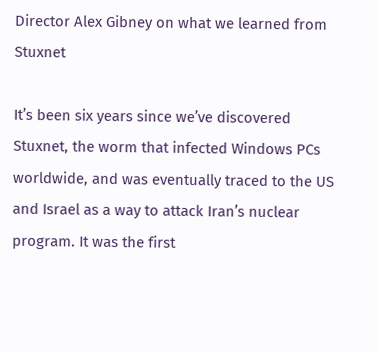Director Alex Gibney on what we learned from Stuxnet

It’s been six years since we’ve discovered Stuxnet, the worm that infected Windows PCs worldwide, and was eventually traced to the US and Israel as a way to attack Iran’s nuclear program. It was the first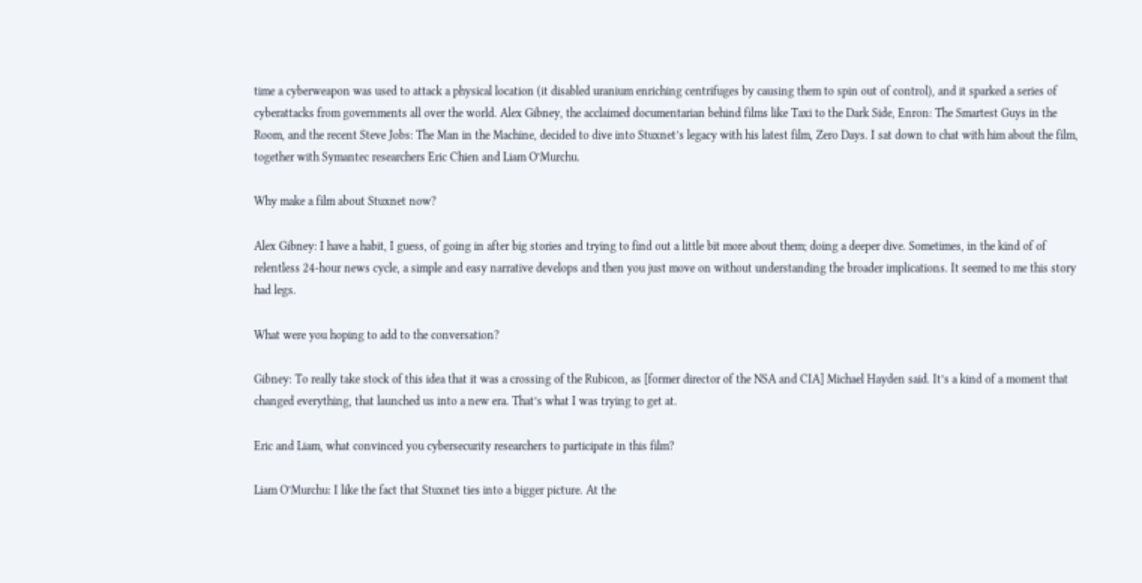time a cyberweapon was used to attack a physical location (it disabled uranium enriching centrifuges by causing them to spin out of control), and it sparked a series of cyberattacks from governments all over the world. Alex Gibney, the acclaimed documentarian behind films like Taxi to the Dark Side, Enron: The Smartest Guys in the Room, and the recent Steve Jobs: The Man in the Machine, decided to dive into Stuxnet’s legacy with his latest film, Zero Days. I sat down to chat with him about the film, together with Symantec researchers Eric Chien and Liam O’Murchu.

Why make a film about Stuxnet now?

Alex Gibney: I have a habit, I guess, of going in after big stories and trying to find out a little bit more about them; doing a deeper dive. Sometimes, in the kind of of relentless 24-hour news cycle, a simple and easy narrative develops and then you just move on without understanding the broader implications. It seemed to me this story had legs.

What were you hoping to add to the conversation?

Gibney: To really take stock of this idea that it was a crossing of the Rubicon, as [former director of the NSA and CIA] Michael Hayden said. It’s a kind of a moment that changed everything, that launched us into a new era. That’s what I was trying to get at.

Eric and Liam, what convinced you cybersecurity researchers to participate in this film?

Liam O’Murchu: I like the fact that Stuxnet ties into a bigger picture. At the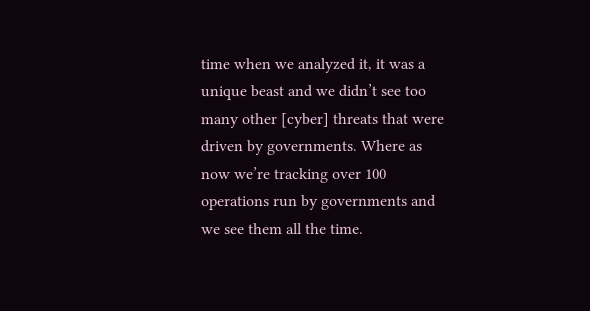time when we analyzed it, it was a unique beast and we didn’t see too many other [cyber] threats that were driven by governments. Where as now we’re tracking over 100 operations run by governments and we see them all the time.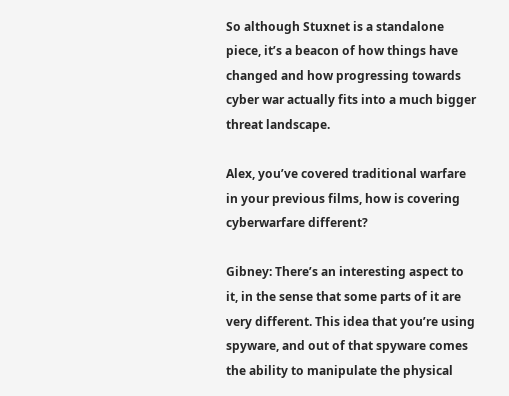So although Stuxnet is a standalone piece, it’s a beacon of how things have changed and how progressing towards cyber war actually fits into a much bigger threat landscape.

Alex, you’ve covered traditional warfare in your previous films, how is covering cyberwarfare different?

Gibney: There’s an interesting aspect to it, in the sense that some parts of it are very different. This idea that you’re using spyware, and out of that spyware comes the ability to manipulate the physical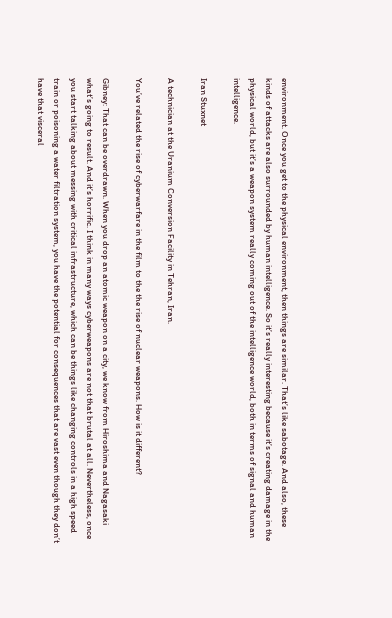environment. Once you get to the physical environment, then things are similar. That’s like sabotage. And also, these kinds of attacks are also surrounded by human intelligence. So it’s really interesting because it’s creating damage in the physical world, but it’s a weapon system really coming out of the intelligence world, both in terms of signal and human intelligence.

Iran Stuxnet

A technician at the Uranium Conversion Facility in Tehran, Iran.

You’ve related the rise of cyberwarfare in the film to the the rise of nuclear weapons. How is it different?

Gibney: That can be overdrawn. When you drop an atomic weapon on a city, we know from Hiroshima and Nagasaki what’s going to result. And it’s horrific. I think in many ways cyberweapons are not that brutal at all. Nevertheless, once you start talking about messing with critical infrastructure, which can be things like changing controls in a high speed train or poisoning a water filtration system, you have the potential for consequences that are vast even though they don’t have that visceral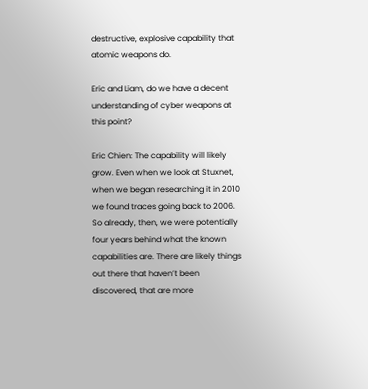destructive, explosive capability that atomic weapons do.

Eric and Liam, do we have a decent understanding of cyber weapons at this point?

Eric Chien: The capability will likely grow. Even when we look at Stuxnet, when we began researching it in 2010 we found traces going back to 2006. So already, then, we were potentially four years behind what the known capabilities are. There are likely things out there that haven’t been discovered, that are more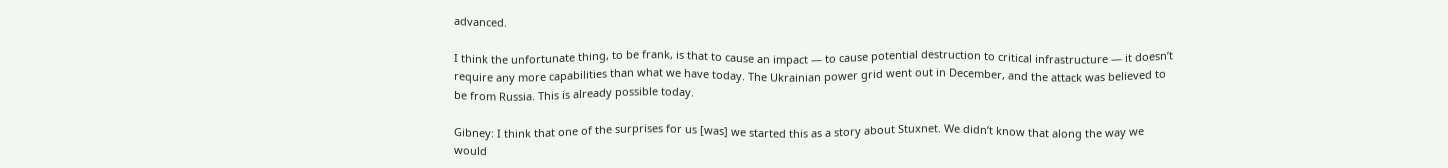advanced.

I think the unfortunate thing, to be frank, is that to cause an impact — to cause potential destruction to critical infrastructure — it doesn’t require any more capabilities than what we have today. The Ukrainian power grid went out in December, and the attack was believed to be from Russia. This is already possible today.

Gibney: I think that one of the surprises for us [was] we started this as a story about Stuxnet. We didn’t know that along the way we would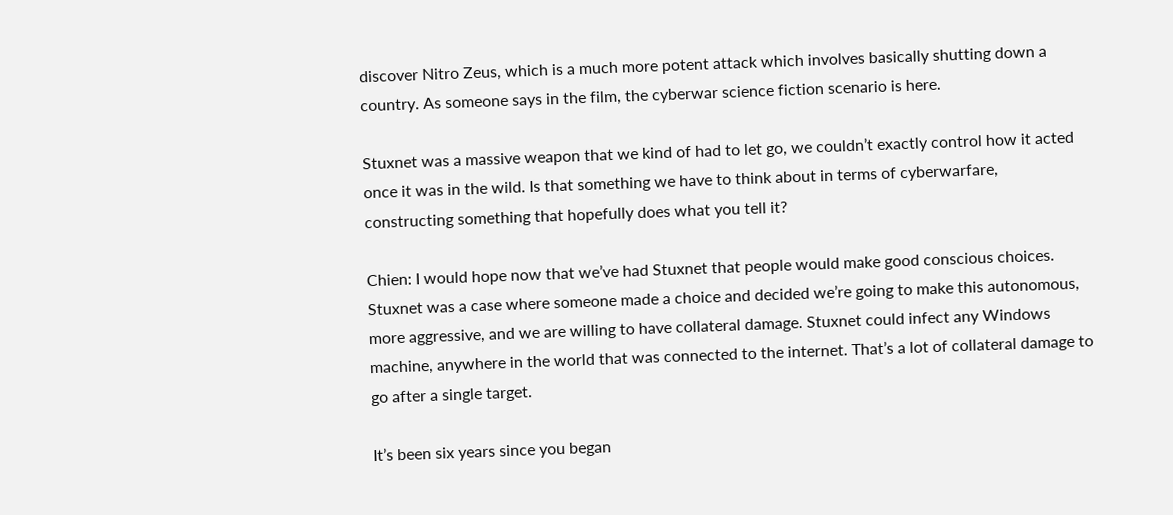discover Nitro Zeus, which is a much more potent attack which involves basically shutting down a country. As someone says in the film, the cyberwar science fiction scenario is here.

Stuxnet was a massive weapon that we kind of had to let go, we couldn’t exactly control how it acted once it was in the wild. Is that something we have to think about in terms of cyberwarfare, constructing something that hopefully does what you tell it?

Chien: I would hope now that we’ve had Stuxnet that people would make good conscious choices. Stuxnet was a case where someone made a choice and decided we’re going to make this autonomous, more aggressive, and we are willing to have collateral damage. Stuxnet could infect any Windows machine, anywhere in the world that was connected to the internet. That’s a lot of collateral damage to go after a single target.

It’s been six years since you began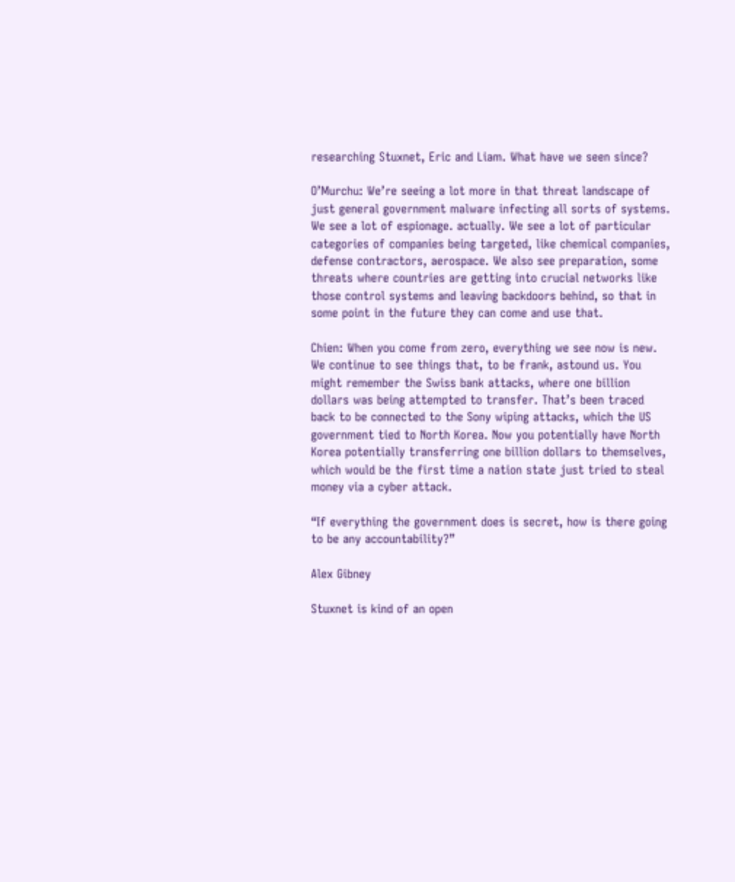researching Stuxnet, Eric and Liam. What have we seen since?

O’Murchu: We’re seeing a lot more in that threat landscape of just general government malware infecting all sorts of systems. We see a lot of espionage. actually. We see a lot of particular categories of companies being targeted, like chemical companies, defense contractors, aerospace. We also see preparation, some threats where countries are getting into crucial networks like those control systems and leaving backdoors behind, so that in some point in the future they can come and use that.

Chien: When you come from zero, everything we see now is new. We continue to see things that, to be frank, astound us. You might remember the Swiss bank attacks, where one billion dollars was being attempted to transfer. That’s been traced back to be connected to the Sony wiping attacks, which the US government tied to North Korea. Now you potentially have North Korea potentially transferring one billion dollars to themselves, which would be the first time a nation state just tried to steal money via a cyber attack.

“If everything the government does is secret, how is there going to be any accountability?”

Alex Gibney

Stuxnet is kind of an open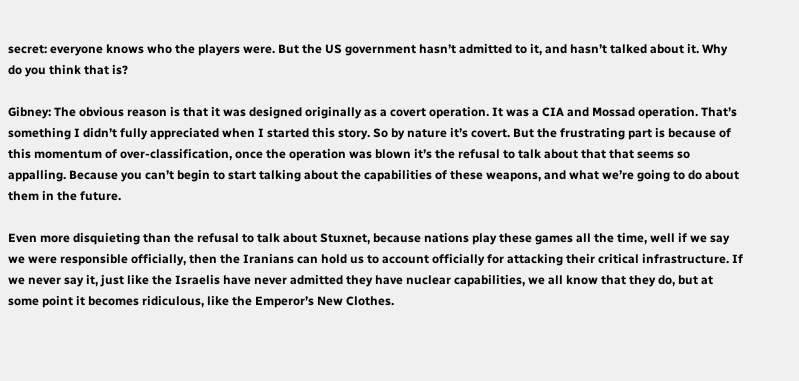secret: everyone knows who the players were. But the US government hasn’t admitted to it, and hasn’t talked about it. Why do you think that is?

Gibney: The obvious reason is that it was designed originally as a covert operation. It was a CIA and Mossad operation. That’s something I didn’t fully appreciated when I started this story. So by nature it’s covert. But the frustrating part is because of this momentum of over-classification, once the operation was blown it’s the refusal to talk about that that seems so appalling. Because you can’t begin to start talking about the capabilities of these weapons, and what we’re going to do about them in the future.

Even more disquieting than the refusal to talk about Stuxnet, because nations play these games all the time, well if we say we were responsible officially, then the Iranians can hold us to account officially for attacking their critical infrastructure. If we never say it, just like the Israelis have never admitted they have nuclear capabilities, we all know that they do, but at some point it becomes ridiculous, like the Emperor’s New Clothes.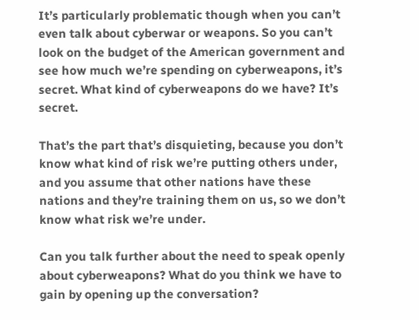It’s particularly problematic though when you can’t even talk about cyberwar or weapons. So you can’t look on the budget of the American government and see how much we’re spending on cyberweapons, it’s secret. What kind of cyberweapons do we have? It’s secret.

That’s the part that’s disquieting, because you don’t know what kind of risk we’re putting others under, and you assume that other nations have these nations and they’re training them on us, so we don’t know what risk we’re under.

Can you talk further about the need to speak openly about cyberweapons? What do you think we have to gain by opening up the conversation?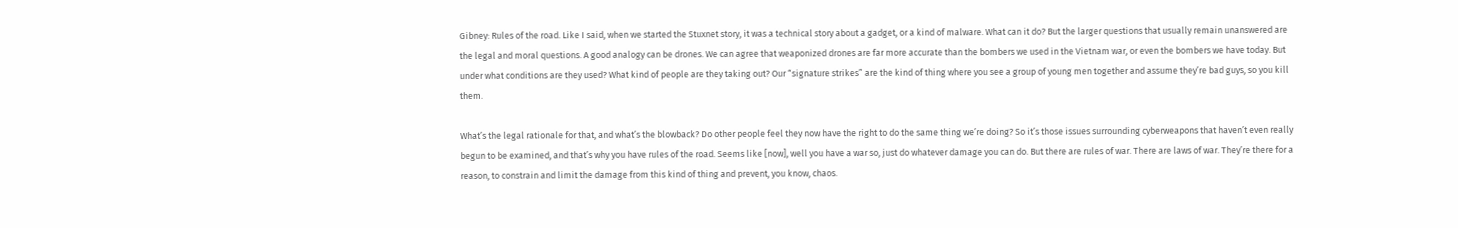Gibney: Rules of the road. Like I said, when we started the Stuxnet story, it was a technical story about a gadget, or a kind of malware. What can it do? But the larger questions that usually remain unanswered are the legal and moral questions. A good analogy can be drones. We can agree that weaponized drones are far more accurate than the bombers we used in the Vietnam war, or even the bombers we have today. But under what conditions are they used? What kind of people are they taking out? Our “signature strikes” are the kind of thing where you see a group of young men together and assume they’re bad guys, so you kill them.

What’s the legal rationale for that, and what’s the blowback? Do other people feel they now have the right to do the same thing we’re doing? So it’s those issues surrounding cyberweapons that haven’t even really begun to be examined, and that’s why you have rules of the road. Seems like [now], well you have a war so, just do whatever damage you can do. But there are rules of war. There are laws of war. They’re there for a reason, to constrain and limit the damage from this kind of thing and prevent, you know, chaos.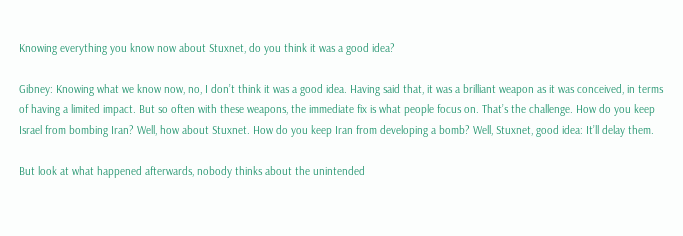Knowing everything you know now about Stuxnet, do you think it was a good idea?

Gibney: Knowing what we know now, no, I don’t think it was a good idea. Having said that, it was a brilliant weapon as it was conceived, in terms of having a limited impact. But so often with these weapons, the immediate fix is what people focus on. That’s the challenge. How do you keep Israel from bombing Iran? Well, how about Stuxnet. How do you keep Iran from developing a bomb? Well, Stuxnet, good idea: It’ll delay them.

But look at what happened afterwards, nobody thinks about the unintended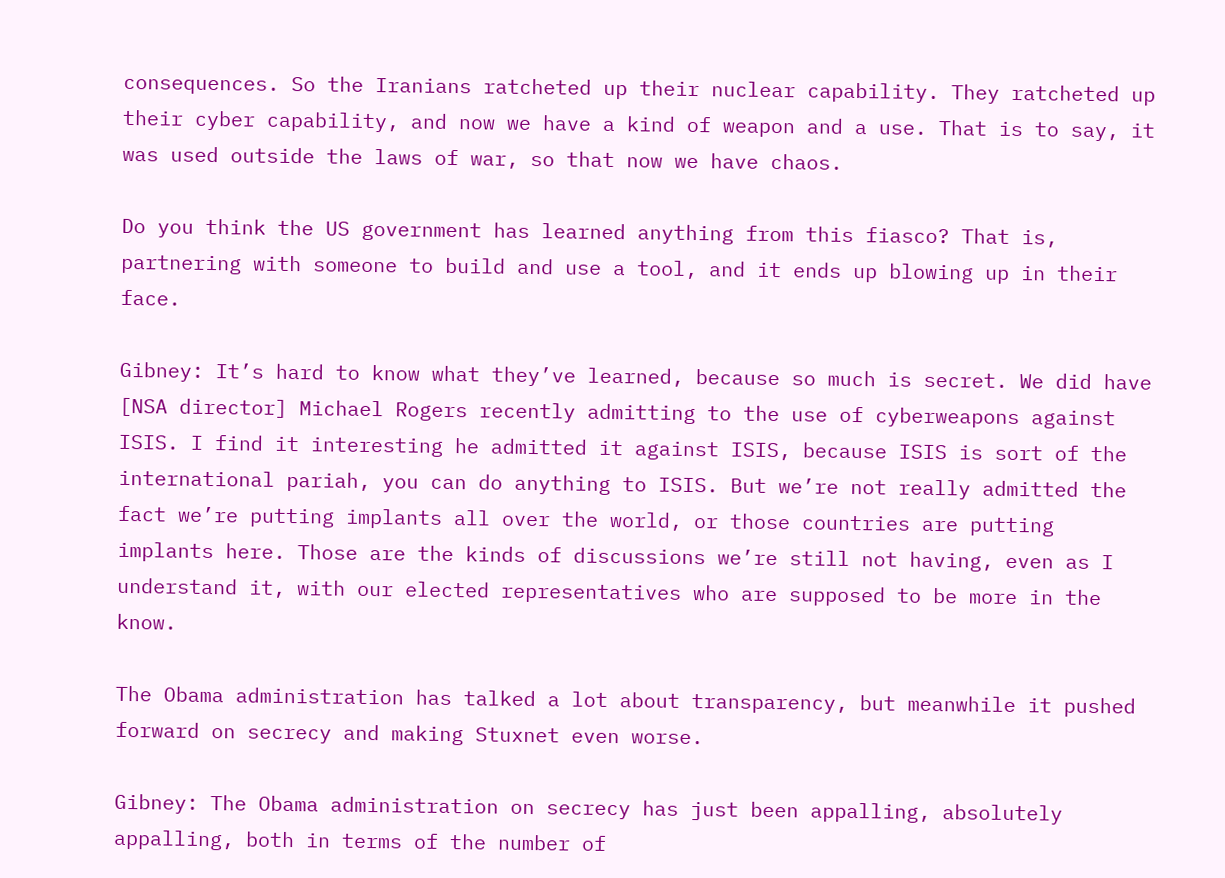consequences. So the Iranians ratcheted up their nuclear capability. They ratcheted up their cyber capability, and now we have a kind of weapon and a use. That is to say, it was used outside the laws of war, so that now we have chaos.

Do you think the US government has learned anything from this fiasco? That is, partnering with someone to build and use a tool, and it ends up blowing up in their face.

Gibney: It’s hard to know what they’ve learned, because so much is secret. We did have [NSA director] Michael Rogers recently admitting to the use of cyberweapons against ISIS. I find it interesting he admitted it against ISIS, because ISIS is sort of the international pariah, you can do anything to ISIS. But we’re not really admitted the fact we’re putting implants all over the world, or those countries are putting implants here. Those are the kinds of discussions we’re still not having, even as I understand it, with our elected representatives who are supposed to be more in the know.

The Obama administration has talked a lot about transparency, but meanwhile it pushed forward on secrecy and making Stuxnet even worse.

Gibney: The Obama administration on secrecy has just been appalling, absolutely appalling, both in terms of the number of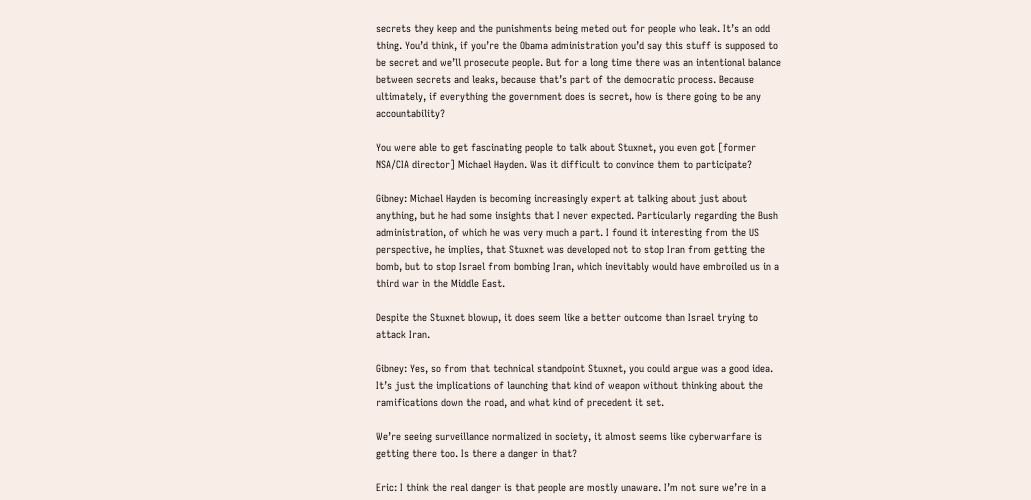secrets they keep and the punishments being meted out for people who leak. It’s an odd thing. You’d think, if you’re the Obama administration you’d say this stuff is supposed to be secret and we’ll prosecute people. But for a long time there was an intentional balance between secrets and leaks, because that’s part of the democratic process. Because ultimately, if everything the government does is secret, how is there going to be any accountability?

You were able to get fascinating people to talk about Stuxnet, you even got [former NSA/CIA director] Michael Hayden. Was it difficult to convince them to participate?

Gibney: Michael Hayden is becoming increasingly expert at talking about just about anything, but he had some insights that I never expected. Particularly regarding the Bush administration, of which he was very much a part. I found it interesting from the US perspective, he implies, that Stuxnet was developed not to stop Iran from getting the bomb, but to stop Israel from bombing Iran, which inevitably would have embroiled us in a third war in the Middle East.

Despite the Stuxnet blowup, it does seem like a better outcome than Israel trying to attack Iran.

Gibney: Yes, so from that technical standpoint Stuxnet, you could argue was a good idea. It’s just the implications of launching that kind of weapon without thinking about the ramifications down the road, and what kind of precedent it set.

We’re seeing surveillance normalized in society, it almost seems like cyberwarfare is getting there too. Is there a danger in that?

Eric: I think the real danger is that people are mostly unaware. I’m not sure we’re in a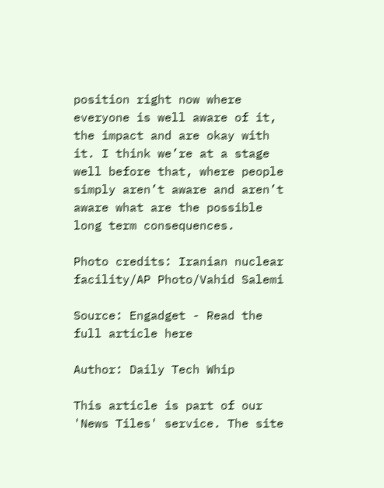position right now where everyone is well aware of it, the impact and are okay with it. I think we’re at a stage well before that, where people simply aren’t aware and aren’t aware what are the possible long term consequences.

Photo credits: Iranian nuclear facility/AP Photo/Vahid Salemi

Source: Engadget - Read the full article here

Author: Daily Tech Whip

This article is part of our 'News Tiles' service. The site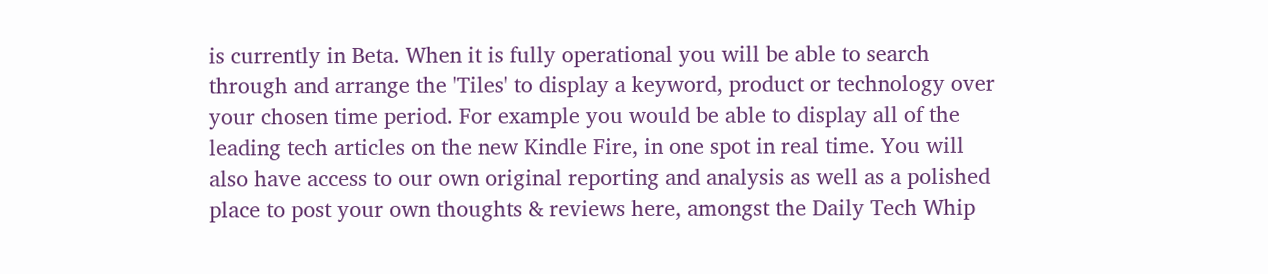is currently in Beta. When it is fully operational you will be able to search through and arrange the 'Tiles' to display a keyword, product or technology over your chosen time period. For example you would be able to display all of the leading tech articles on the new Kindle Fire, in one spot in real time. You will also have access to our own original reporting and analysis as well as a polished place to post your own thoughts & reviews here, amongst the Daily Tech Whip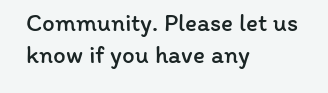Community. Please let us know if you have any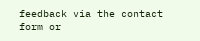feedback via the contact form or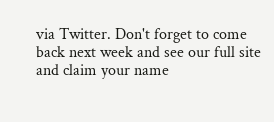via Twitter. Don't forget to come back next week and see our full site and claim your name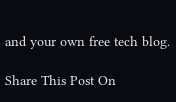and your own free tech blog.

Share This Post On